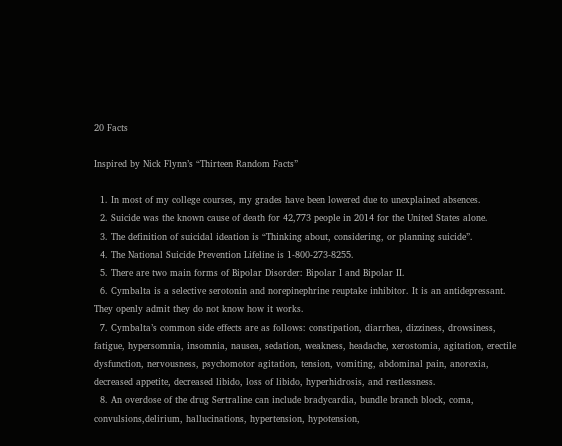20 Facts

Inspired by Nick Flynn’s “Thirteen Random Facts”

  1. In most of my college courses, my grades have been lowered due to unexplained absences.
  2. Suicide was the known cause of death for 42,773 people in 2014 for the United States alone.
  3. The definition of suicidal ideation is “Thinking about, considering, or planning suicide”.
  4. The National Suicide Prevention Lifeline is 1-800-273-8255.
  5. There are two main forms of Bipolar Disorder: Bipolar I and Bipolar II.
  6. Cymbalta is a selective serotonin and norepinephrine reuptake inhibitor. It is an antidepressant. They openly admit they do not know how it works.
  7. Cymbalta’s common side effects are as follows: constipation, diarrhea, dizziness, drowsiness, fatigue, hypersomnia, insomnia, nausea, sedation, weakness, headache, xerostomia, agitation, erectile dysfunction, nervousness, psychomotor agitation, tension, vomiting, abdominal pain, anorexia, decreased appetite, decreased libido, loss of libido, hyperhidrosis, and restlessness.
  8. An overdose of the drug Sertraline can include bradycardia, bundle branch block, coma, convulsions,delirium, hallucinations, hypertension, hypotension,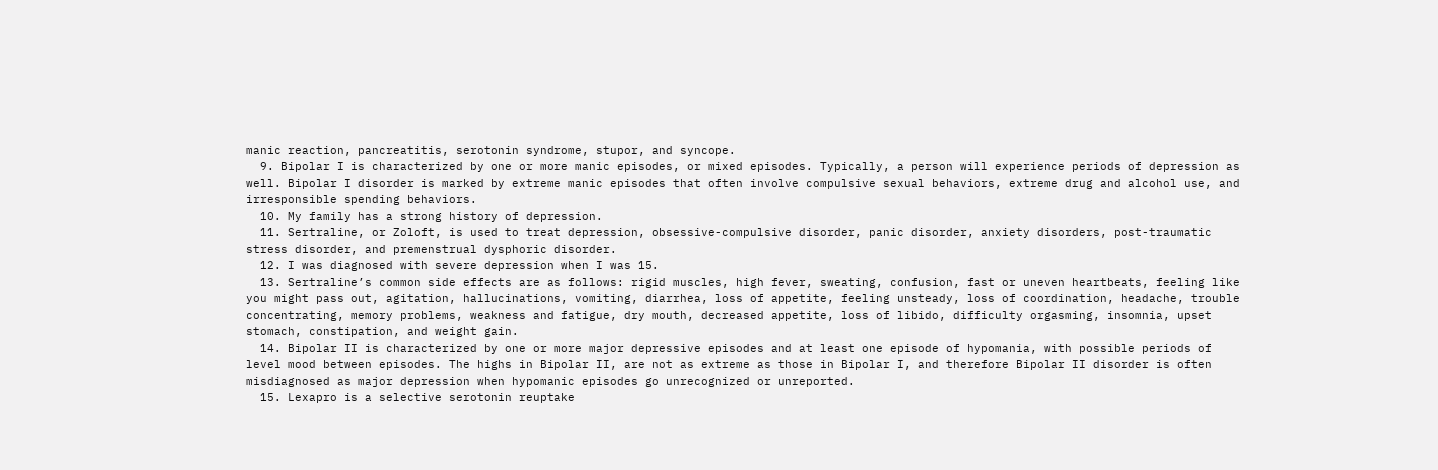manic reaction, pancreatitis, serotonin syndrome, stupor, and syncope.
  9. Bipolar I is characterized by one or more manic episodes, or mixed episodes. Typically, a person will experience periods of depression as well. Bipolar I disorder is marked by extreme manic episodes that often involve compulsive sexual behaviors, extreme drug and alcohol use, and irresponsible spending behaviors.
  10. My family has a strong history of depression.
  11. Sertraline, or Zoloft, is used to treat depression, obsessive-compulsive disorder, panic disorder, anxiety disorders, post-traumatic stress disorder, and premenstrual dysphoric disorder.
  12. I was diagnosed with severe depression when I was 15.
  13. Sertraline’s common side effects are as follows: rigid muscles, high fever, sweating, confusion, fast or uneven heartbeats, feeling like you might pass out, agitation, hallucinations, vomiting, diarrhea, loss of appetite, feeling unsteady, loss of coordination, headache, trouble concentrating, memory problems, weakness and fatigue, dry mouth, decreased appetite, loss of libido, difficulty orgasming, insomnia, upset stomach, constipation, and weight gain.
  14. Bipolar II is characterized by one or more major depressive episodes and at least one episode of hypomania, with possible periods of level mood between episodes. The highs in Bipolar II, are not as extreme as those in Bipolar I, and therefore Bipolar II disorder is often misdiagnosed as major depression when hypomanic episodes go unrecognized or unreported.
  15. Lexapro is a selective serotonin reuptake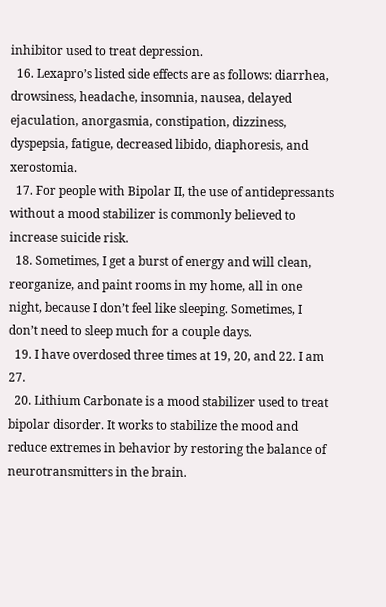inhibitor used to treat depression.
  16. Lexapro’s listed side effects are as follows: diarrhea, drowsiness, headache, insomnia, nausea, delayed ejaculation, anorgasmia, constipation, dizziness, dyspepsia, fatigue, decreased libido, diaphoresis, and xerostomia.
  17. For people with Bipolar II, the use of antidepressants without a mood stabilizer is commonly believed to increase suicide risk.
  18. Sometimes, I get a burst of energy and will clean, reorganize, and paint rooms in my home, all in one night, because I don’t feel like sleeping. Sometimes, I don’t need to sleep much for a couple days.
  19. I have overdosed three times at 19, 20, and 22. I am 27.
  20. Lithium Carbonate is a mood stabilizer used to treat bipolar disorder. It works to stabilize the mood and reduce extremes in behavior by restoring the balance of neurotransmitters in the brain.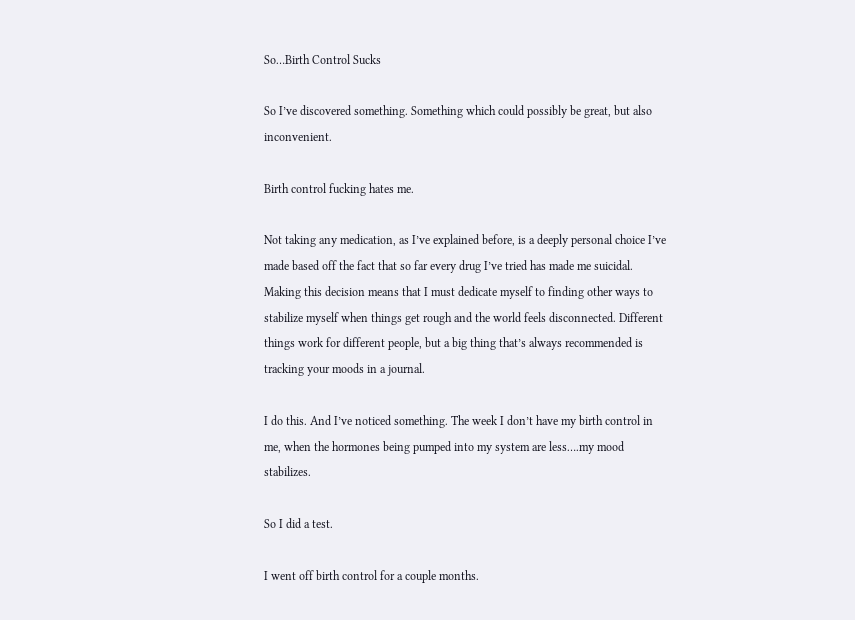So…Birth Control Sucks

So I’ve discovered something. Something which could possibly be great, but also inconvenient.

Birth control fucking hates me.

Not taking any medication, as I’ve explained before, is a deeply personal choice I’ve made based off the fact that so far every drug I’ve tried has made me suicidal. Making this decision means that I must dedicate myself to finding other ways to stabilize myself when things get rough and the world feels disconnected. Different things work for different people, but a big thing that’s always recommended is tracking your moods in a journal.

I do this. And I’ve noticed something. The week I don’t have my birth control in me, when the hormones being pumped into my system are less….my mood stabilizes.

So I did a test.

I went off birth control for a couple months.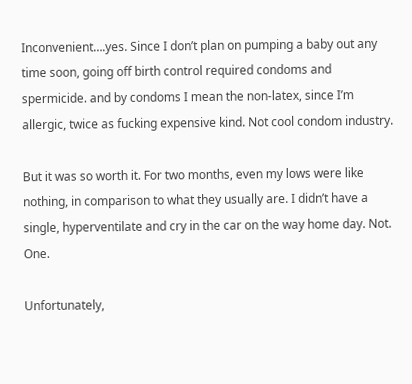Inconvenient….yes. Since I don’t plan on pumping a baby out any time soon, going off birth control required condoms and spermicide. and by condoms I mean the non-latex, since I’m allergic, twice as fucking expensive kind. Not cool condom industry.

But it was so worth it. For two months, even my lows were like nothing, in comparison to what they usually are. I didn’t have a single, hyperventilate and cry in the car on the way home day. Not. One.

Unfortunately,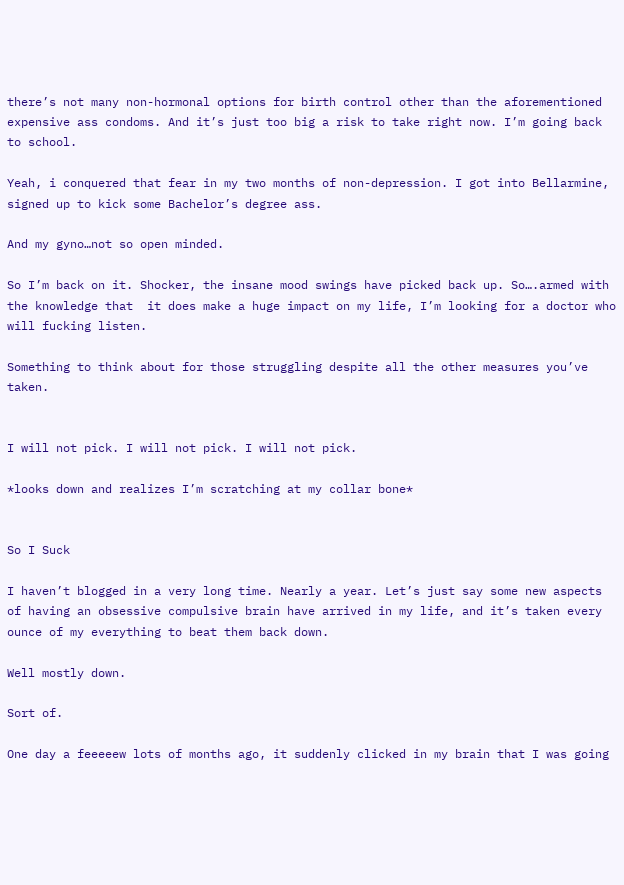there’s not many non-hormonal options for birth control other than the aforementioned expensive ass condoms. And it’s just too big a risk to take right now. I’m going back to school.

Yeah, i conquered that fear in my two months of non-depression. I got into Bellarmine, signed up to kick some Bachelor’s degree ass.

And my gyno…not so open minded.

So I’m back on it. Shocker, the insane mood swings have picked back up. So….armed with the knowledge that  it does make a huge impact on my life, I’m looking for a doctor who will fucking listen.

Something to think about for those struggling despite all the other measures you’ve taken.


I will not pick. I will not pick. I will not pick.

*looks down and realizes I’m scratching at my collar bone*


So I Suck

I haven’t blogged in a very long time. Nearly a year. Let’s just say some new aspects of having an obsessive compulsive brain have arrived in my life, and it’s taken every ounce of my everything to beat them back down.

Well mostly down.

Sort of.

One day a feeeeew lots of months ago, it suddenly clicked in my brain that I was going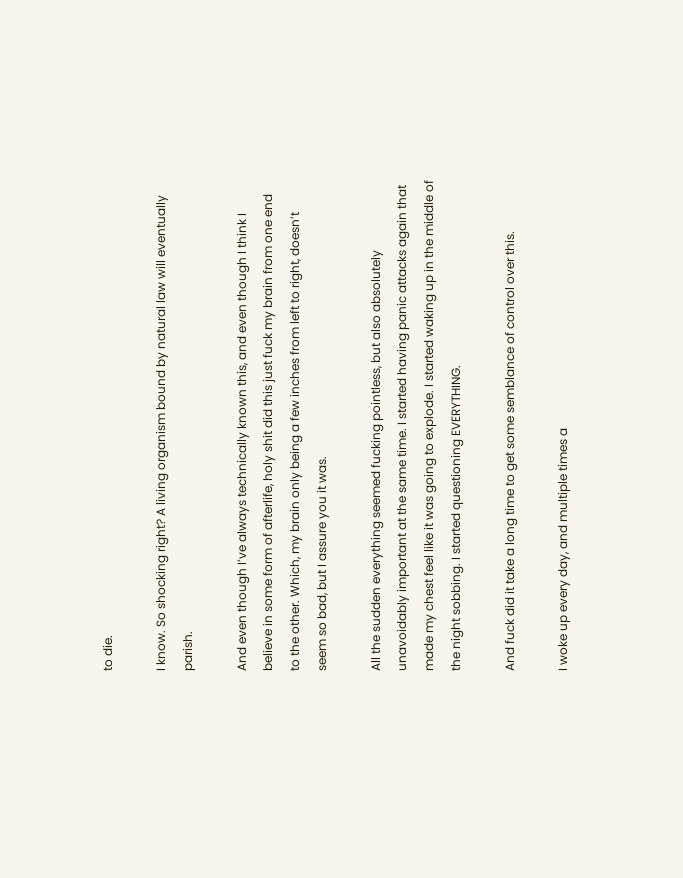to die.

I know. So shocking right? A living organism bound by natural law will eventually parish.

And even though I’ve always technically known this, and even though I think I believe in some form of afterlife, holy shit did this just fuck my brain from one end to the other. Which, my brain only being a few inches from left to right, doesn’t seem so bad, but I assure you it was.

All the sudden everything seemed fucking pointless, but also absolutely unavoidably important at the same time. I started having panic attacks again that made my chest feel like it was going to explode. I started waking up in the middle of the night sobbing. I started questioning EVERYTHING.

And fuck did it take a long time to get some semblance of control over this.

I woke up every day, and multiple times a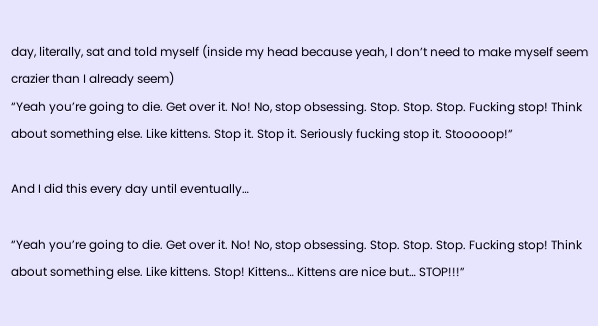day, literally, sat and told myself (inside my head because yeah, I don’t need to make myself seem crazier than I already seem)
“Yeah you’re going to die. Get over it. No! No, stop obsessing. Stop. Stop. Stop. Fucking stop! Think about something else. Like kittens. Stop it. Stop it. Seriously fucking stop it. Stooooop!”

And I did this every day until eventually…

“Yeah you’re going to die. Get over it. No! No, stop obsessing. Stop. Stop. Stop. Fucking stop! Think about something else. Like kittens. Stop! Kittens… Kittens are nice but… STOP!!!”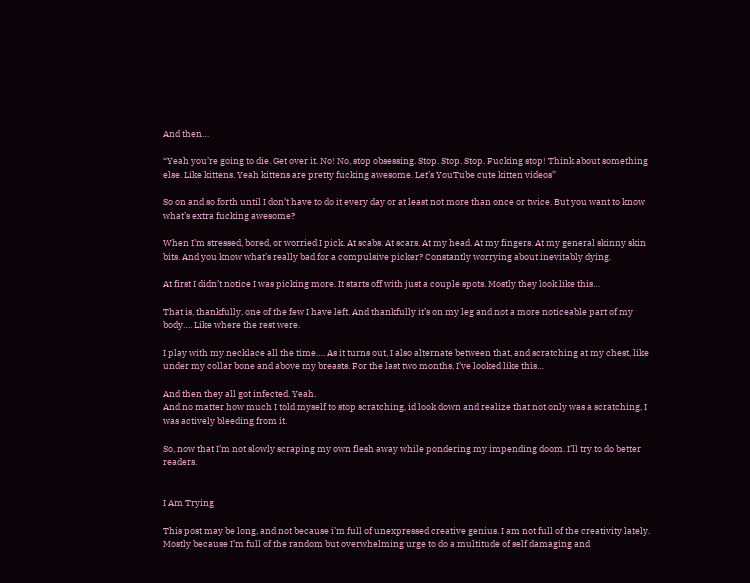And then…

“Yeah you’re going to die. Get over it. No! No, stop obsessing. Stop. Stop. Stop. Fucking stop! Think about something else. Like kittens. Yeah kittens are pretty fucking awesome. Let’s YouTube cute kitten videos”

So on and so forth until I don’t have to do it every day or at least not more than once or twice. But you want to know what’s extra fucking awesome?

When I’m stressed, bored, or worried I pick. At scabs. At scars. At my head. At my fingers. At my general skinny skin bits. And you know what’s really bad for a compulsive picker? Constantly worrying about inevitably dying.

At first I didn’t notice I was picking more. It starts off with just a couple spots. Mostly they look like this…

That is, thankfully, one of the few I have left. And thankfully it’s on my leg and not a more noticeable part of my body…. Like where the rest were.

I play with my necklace all the time…. As it turns out, I also alternate between that, and scratching at my chest, like under my collar bone and above my breasts. For the last two months, I’ve looked like this…

And then they all got infected. Yeah.
And no matter how much I told myself to stop scratching, id look down and realize that not only was a scratching, I was actively bleeding from it.

So, now that I’m not slowly scraping my own flesh away while pondering my impending doom. I’ll try to do better readers.


I Am Trying

This post may be long, and not because i’m full of unexpressed creative genius. I am not full of the creativity lately. Mostly because I’m full of the random but overwhelming urge to do a multitude of self damaging and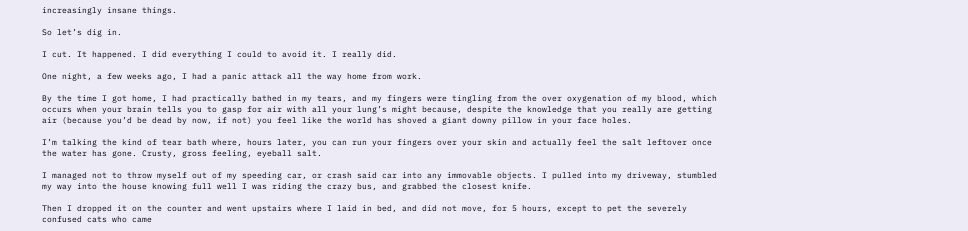increasingly insane things.

So let’s dig in.

I cut. It happened. I did everything I could to avoid it. I really did.

One night, a few weeks ago, I had a panic attack all the way home from work.

By the time I got home, I had practically bathed in my tears, and my fingers were tingling from the over oxygenation of my blood, which occurs when your brain tells you to gasp for air with all your lung’s might because, despite the knowledge that you really are getting air (because you’d be dead by now, if not) you feel like the world has shoved a giant downy pillow in your face holes.

I’m talking the kind of tear bath where, hours later, you can run your fingers over your skin and actually feel the salt leftover once the water has gone. Crusty, gross feeling, eyeball salt.

I managed not to throw myself out of my speeding car, or crash said car into any immovable objects. I pulled into my driveway, stumbled my way into the house knowing full well I was riding the crazy bus, and grabbed the closest knife.

Then I dropped it on the counter and went upstairs where I laid in bed, and did not move, for 5 hours, except to pet the severely confused cats who came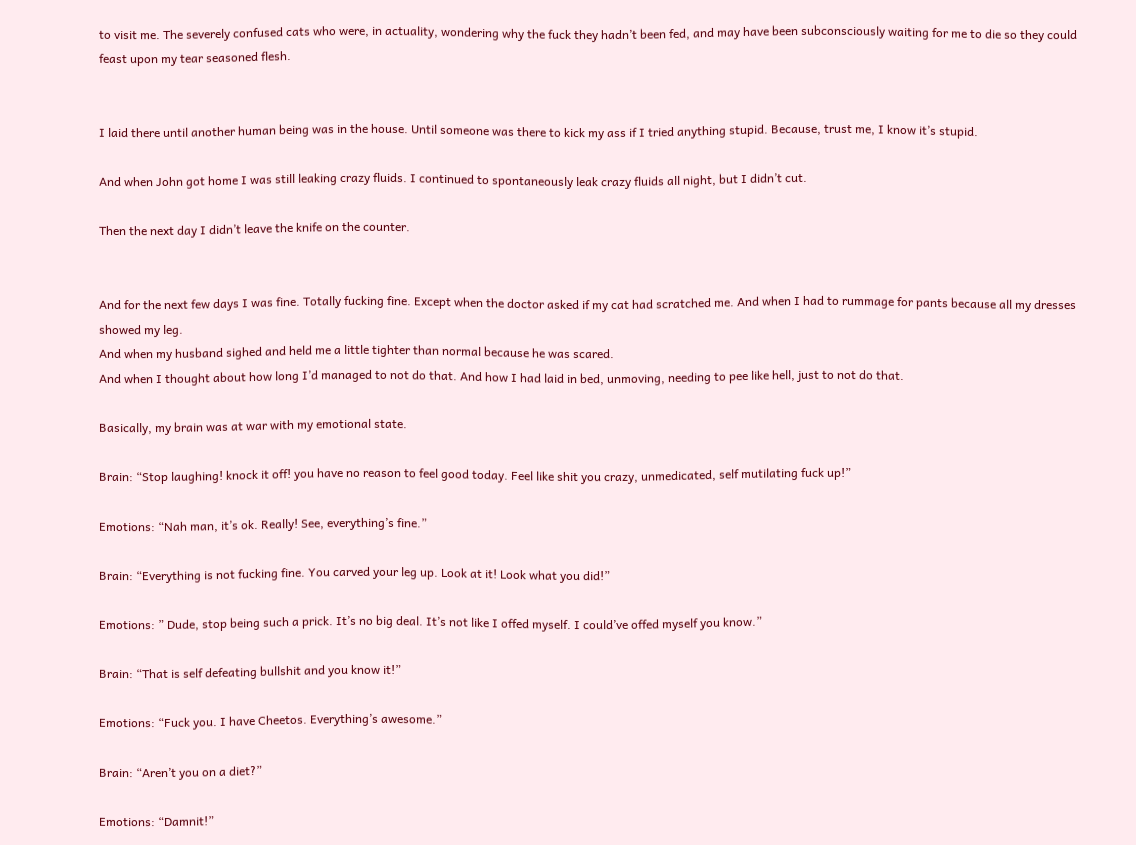to visit me. The severely confused cats who were, in actuality, wondering why the fuck they hadn’t been fed, and may have been subconsciously waiting for me to die so they could feast upon my tear seasoned flesh.


I laid there until another human being was in the house. Until someone was there to kick my ass if I tried anything stupid. Because, trust me, I know it’s stupid.

And when John got home I was still leaking crazy fluids. I continued to spontaneously leak crazy fluids all night, but I didn’t cut.

Then the next day I didn’t leave the knife on the counter.


And for the next few days I was fine. Totally fucking fine. Except when the doctor asked if my cat had scratched me. And when I had to rummage for pants because all my dresses showed my leg.
And when my husband sighed and held me a little tighter than normal because he was scared.
And when I thought about how long I’d managed to not do that. And how I had laid in bed, unmoving, needing to pee like hell, just to not do that.

Basically, my brain was at war with my emotional state.

Brain: “Stop laughing! knock it off! you have no reason to feel good today. Feel like shit you crazy, unmedicated, self mutilating fuck up!”

Emotions: “Nah man, it’s ok. Really! See, everything’s fine.”

Brain: “Everything is not fucking fine. You carved your leg up. Look at it! Look what you did!”

Emotions: ” Dude, stop being such a prick. It’s no big deal. It’s not like I offed myself. I could’ve offed myself you know.”

Brain: “That is self defeating bullshit and you know it!”

Emotions: “Fuck you. I have Cheetos. Everything’s awesome.”

Brain: “Aren’t you on a diet?”

Emotions: “Damnit!”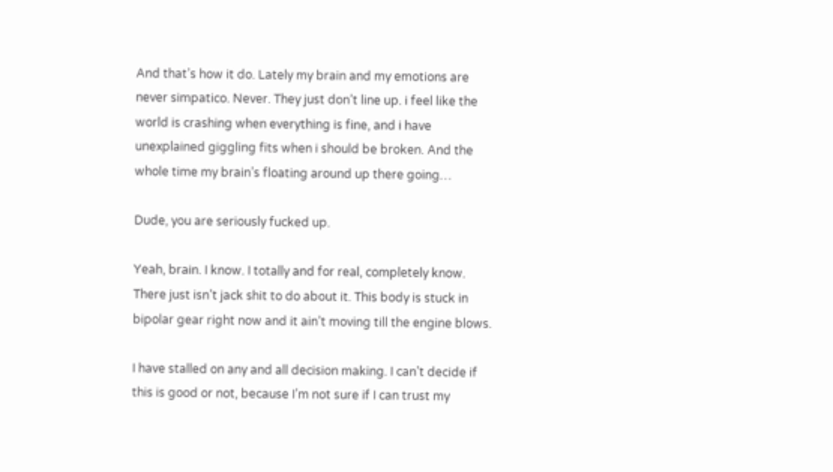And that’s how it do. Lately my brain and my emotions are never simpatico. Never. They just don’t line up. i feel like the world is crashing when everything is fine, and i have unexplained giggling fits when i should be broken. And the whole time my brain’s floating around up there going…

Dude, you are seriously fucked up.

Yeah, brain. I know. I totally and for real, completely know. There just isn’t jack shit to do about it. This body is stuck in bipolar gear right now and it ain’t moving till the engine blows.

I have stalled on any and all decision making. I can’t decide if this is good or not, because I’m not sure if I can trust my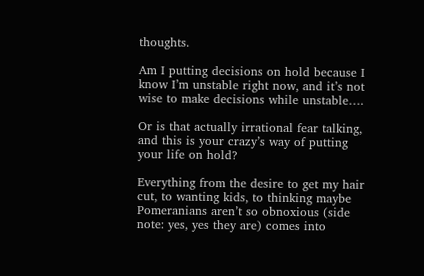thoughts.

Am I putting decisions on hold because I know I’m unstable right now, and it’s not wise to make decisions while unstable….

Or is that actually irrational fear talking, and this is your crazy’s way of putting your life on hold?

Everything from the desire to get my hair cut, to wanting kids, to thinking maybe Pomeranians aren’t so obnoxious (side note: yes, yes they are) comes into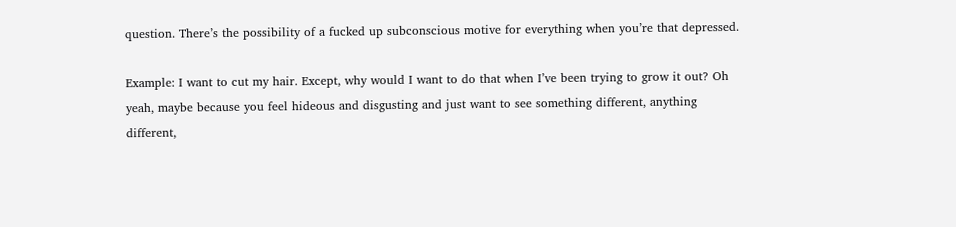question. There’s the possibility of a fucked up subconscious motive for everything when you’re that depressed.

Example: I want to cut my hair. Except, why would I want to do that when I’ve been trying to grow it out? Oh yeah, maybe because you feel hideous and disgusting and just want to see something different, anything different,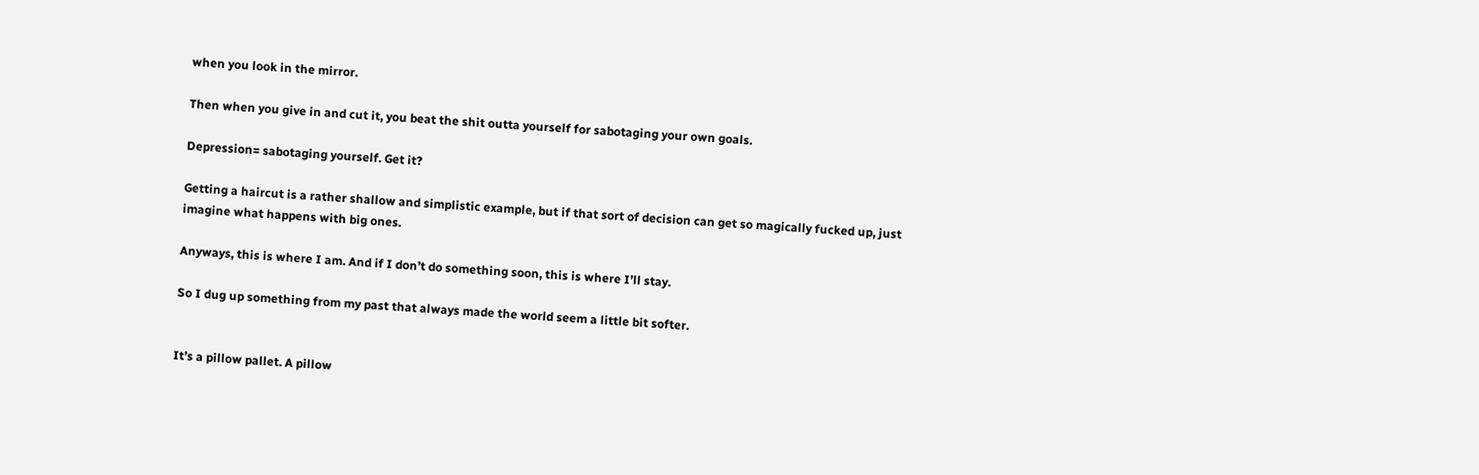when you look in the mirror.

Then when you give in and cut it, you beat the shit outta yourself for sabotaging your own goals.

Depression= sabotaging yourself. Get it?

Getting a haircut is a rather shallow and simplistic example, but if that sort of decision can get so magically fucked up, just imagine what happens with big ones.

Anyways, this is where I am. And if I don’t do something soon, this is where I’ll stay.

So I dug up something from my past that always made the world seem a little bit softer.


It’s a pillow pallet. A pillow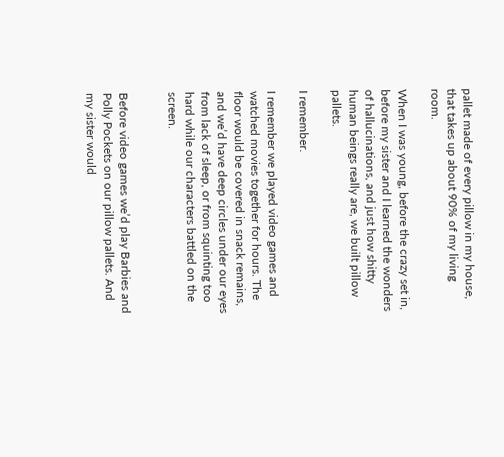pallet made of every pillow in my house, that takes up about 90% of my living room.

When I was young, before the crazy set in, before my sister and I learned the wonders of hallucinations, and just how shitty human beings really are, we built pillow pallets.

I remember.

I remember we played video games and watched movies together for hours. The floor would be covered in snack remains, and we’d have deep circles under our eyes from lack of sleep, or from squinting too hard while our characters battled on the screen.


Before video games we’d play Barbies and Polly Pockets on our pillow pallets. And my sister would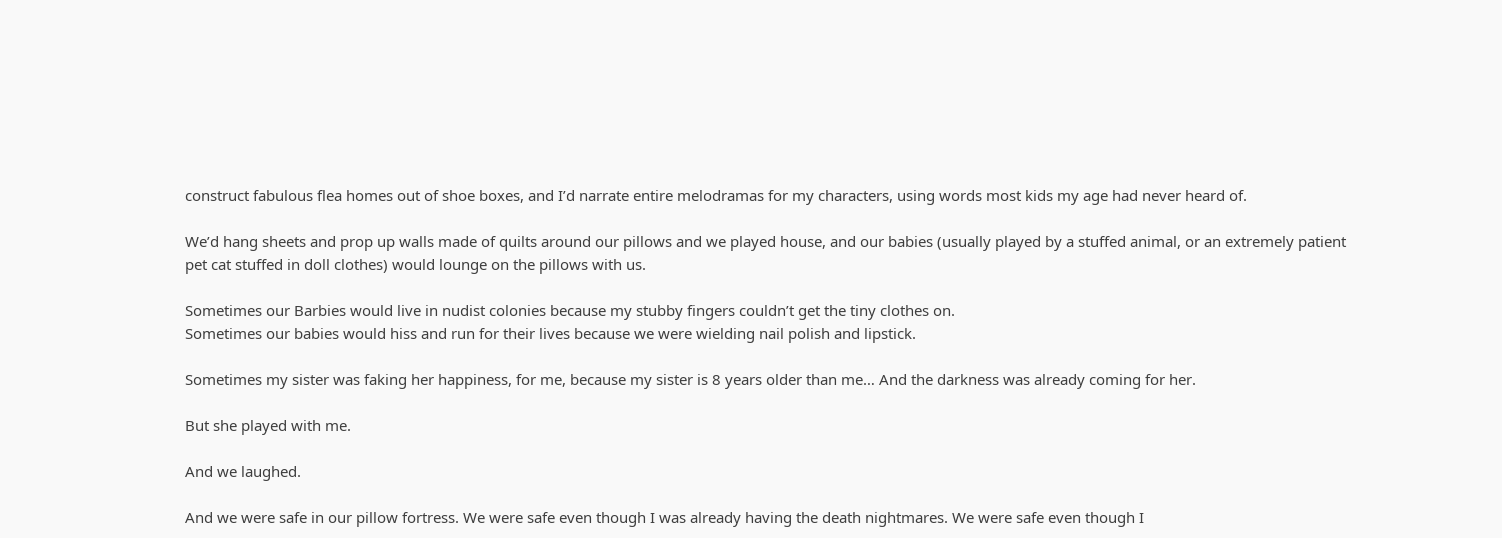construct fabulous flea homes out of shoe boxes, and I’d narrate entire melodramas for my characters, using words most kids my age had never heard of.

We’d hang sheets and prop up walls made of quilts around our pillows and we played house, and our babies (usually played by a stuffed animal, or an extremely patient pet cat stuffed in doll clothes) would lounge on the pillows with us.

Sometimes our Barbies would live in nudist colonies because my stubby fingers couldn’t get the tiny clothes on.
Sometimes our babies would hiss and run for their lives because we were wielding nail polish and lipstick.

Sometimes my sister was faking her happiness, for me, because my sister is 8 years older than me… And the darkness was already coming for her.

But she played with me.

And we laughed.

And we were safe in our pillow fortress. We were safe even though I was already having the death nightmares. We were safe even though I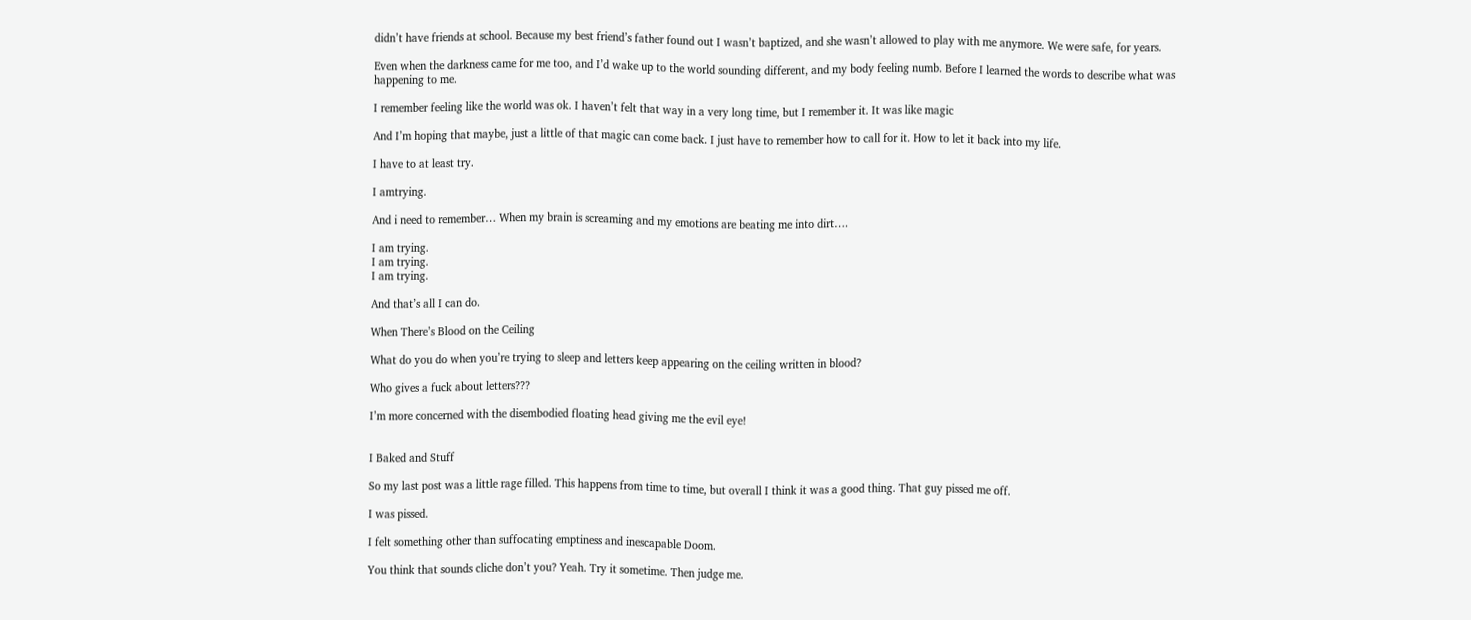didn’t have friends at school. Because my best friend’s father found out I wasn’t baptized, and she wasn’t allowed to play with me anymore. We were safe, for years.

Even when the darkness came for me too, and I’d wake up to the world sounding different, and my body feeling numb. Before I learned the words to describe what was happening to me.

I remember feeling like the world was ok. I haven’t felt that way in a very long time, but I remember it. It was like magic

And I’m hoping that maybe, just a little of that magic can come back. I just have to remember how to call for it. How to let it back into my life.

I have to at least try.

I amtrying.

And i need to remember… When my brain is screaming and my emotions are beating me into dirt….

I am trying.
I am trying.
I am trying.

And that’s all I can do.

When There’s Blood on the Ceiling

What do you do when you’re trying to sleep and letters keep appearing on the ceiling written in blood?

Who gives a fuck about letters???

I’m more concerned with the disembodied floating head giving me the evil eye!


I Baked and Stuff

So my last post was a little rage filled. This happens from time to time, but overall I think it was a good thing. That guy pissed me off.

I was pissed.

I felt something other than suffocating emptiness and inescapable Doom.

You think that sounds cliche don’t you? Yeah. Try it sometime. Then judge me.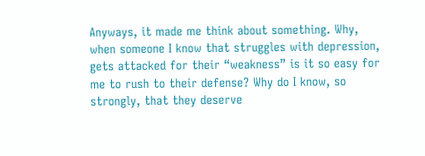Anyways, it made me think about something. Why, when someone I know that struggles with depression, gets attacked for their “weakness” is it so easy for me to rush to their defense? Why do I know, so strongly, that they deserve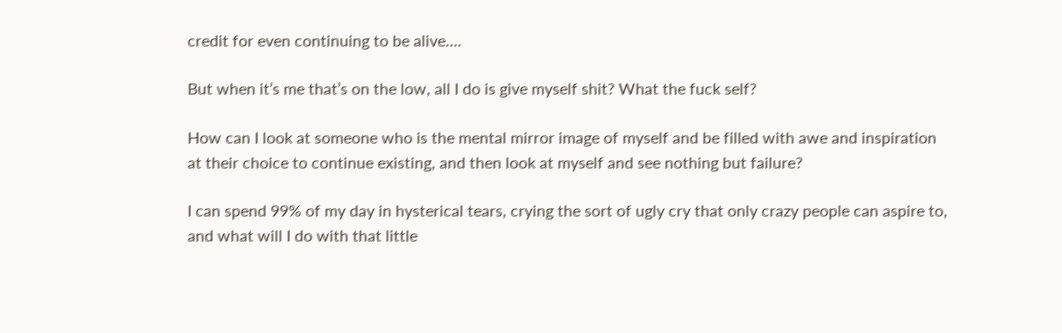credit for even continuing to be alive….

But when it’s me that’s on the low, all I do is give myself shit? What the fuck self?

How can I look at someone who is the mental mirror image of myself and be filled with awe and inspiration at their choice to continue existing, and then look at myself and see nothing but failure?

I can spend 99% of my day in hysterical tears, crying the sort of ugly cry that only crazy people can aspire to, and what will I do with that little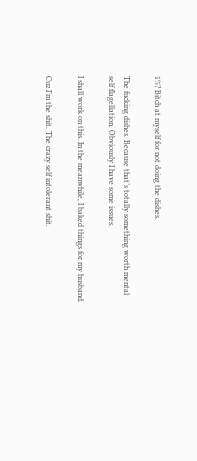1%? Bitch at myself for not doing the dishes.

The fucking dishes. Because that’s totally something worth mental self flagellation. Obviously I have some issues.

I shall work on this. In the meanwhile, I baked things for my husband.

Cuz I’m the shit. The crazy self intolerant shit.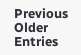Previous Older Entries